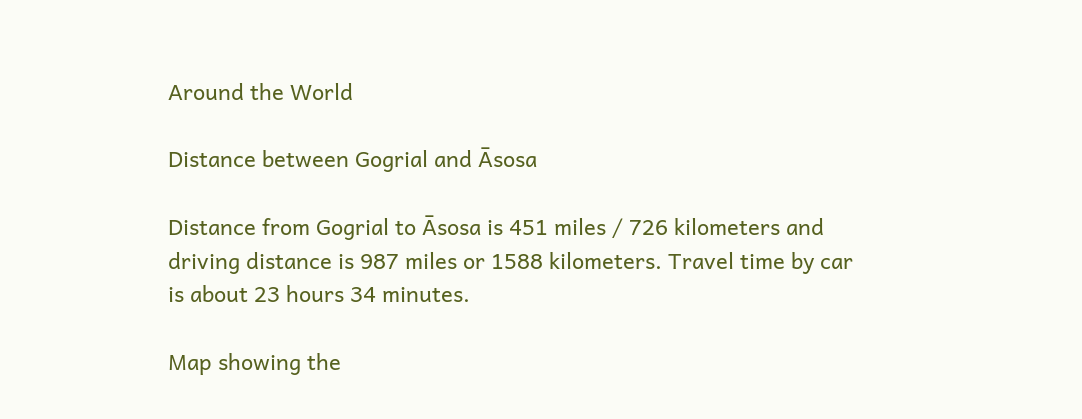Around the World

Distance between Gogrial and Āsosa

Distance from Gogrial to Āsosa is 451 miles / 726 kilometers and driving distance is 987 miles or 1588 kilometers. Travel time by car is about 23 hours 34 minutes.

Map showing the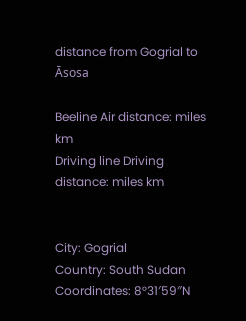distance from Gogrial to Āsosa

Beeline Air distance: miles km
Driving line Driving distance: miles km


City: Gogrial
Country: South Sudan
Coordinates: 8°31′59″N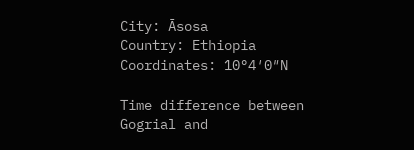City: Āsosa
Country: Ethiopia
Coordinates: 10°4′0″N

Time difference between Gogrial and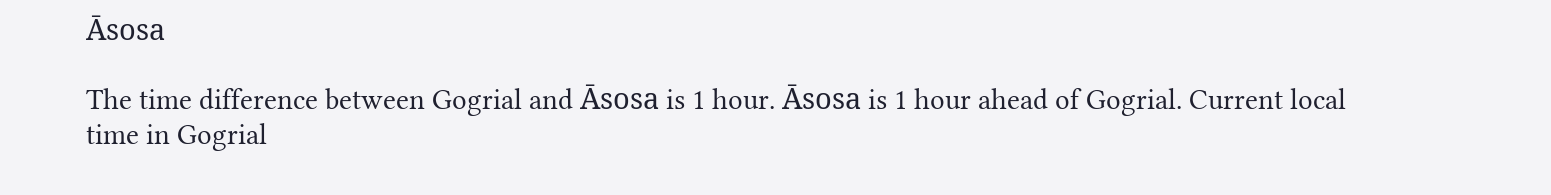Āsosa

The time difference between Gogrial and Āsosa is 1 hour. Āsosa is 1 hour ahead of Gogrial. Current local time in Gogrial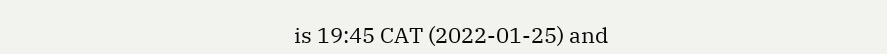is 19:45 CAT (2022-01-25) and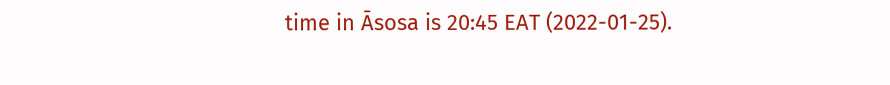time in Āsosa is 20:45 EAT (2022-01-25).